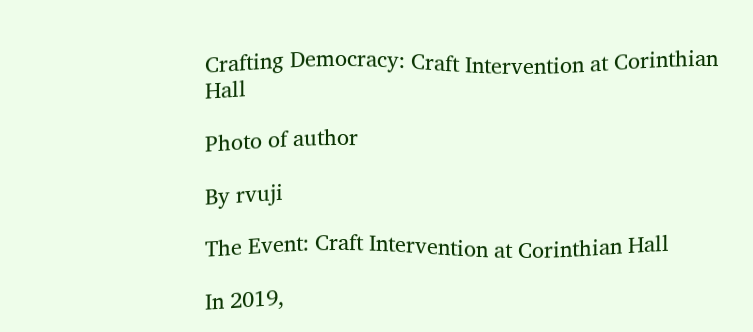Crafting Democracy: Craft Intervention at Corinthian Hall

Photo of author

By rvuji

The Event: Craft Intervention at Corinthian Hall

In 2019,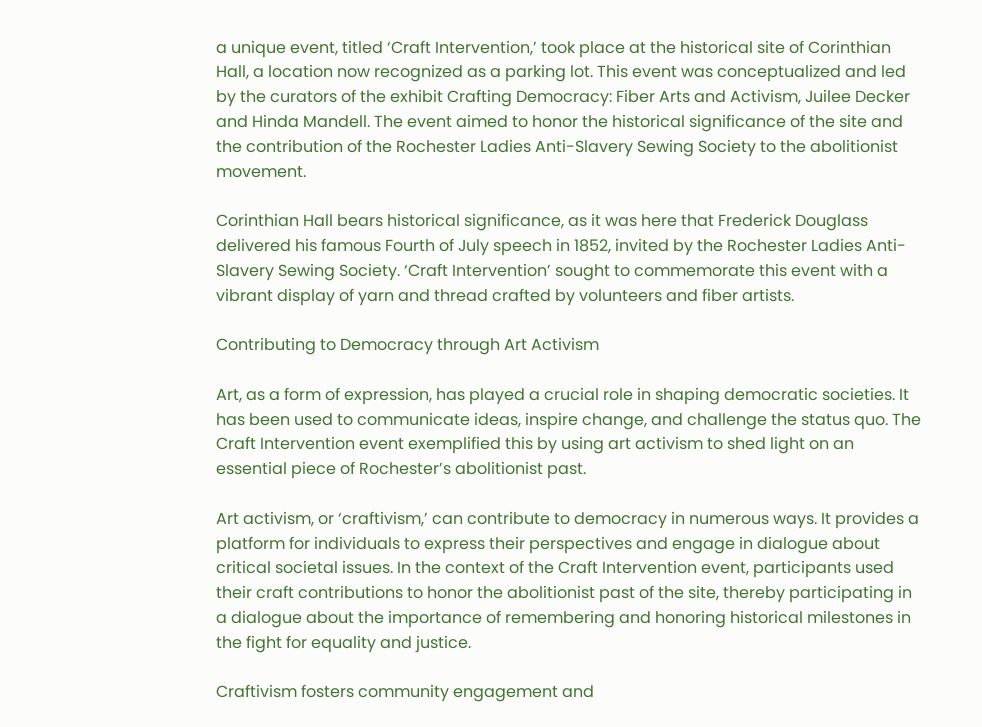a unique event, titled ‘Craft Intervention,’ took place at the historical site of Corinthian Hall, a location now recognized as a parking lot. This event was conceptualized and led by the curators of the exhibit Crafting Democracy: Fiber Arts and Activism, Juilee Decker and Hinda Mandell. The event aimed to honor the historical significance of the site and the contribution of the Rochester Ladies Anti-Slavery Sewing Society to the abolitionist movement.

Corinthian Hall bears historical significance, as it was here that Frederick Douglass delivered his famous Fourth of July speech in 1852, invited by the Rochester Ladies Anti-Slavery Sewing Society. ‘Craft Intervention’ sought to commemorate this event with a vibrant display of yarn and thread crafted by volunteers and fiber artists.

Contributing to Democracy through Art Activism

Art, as a form of expression, has played a crucial role in shaping democratic societies. It has been used to communicate ideas, inspire change, and challenge the status quo. The Craft Intervention event exemplified this by using art activism to shed light on an essential piece of Rochester’s abolitionist past.

Art activism, or ‘craftivism,’ can contribute to democracy in numerous ways. It provides a platform for individuals to express their perspectives and engage in dialogue about critical societal issues. In the context of the Craft Intervention event, participants used their craft contributions to honor the abolitionist past of the site, thereby participating in a dialogue about the importance of remembering and honoring historical milestones in the fight for equality and justice.

Craftivism fosters community engagement and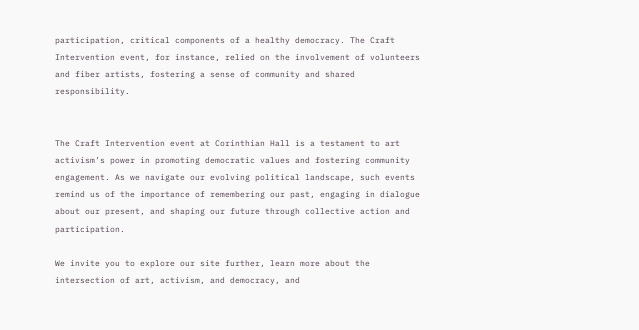participation, critical components of a healthy democracy. The Craft Intervention event, for instance, relied on the involvement of volunteers and fiber artists, fostering a sense of community and shared responsibility.


The Craft Intervention event at Corinthian Hall is a testament to art activism’s power in promoting democratic values and fostering community engagement. As we navigate our evolving political landscape, such events remind us of the importance of remembering our past, engaging in dialogue about our present, and shaping our future through collective action and participation.

We invite you to explore our site further, learn more about the intersection of art, activism, and democracy, and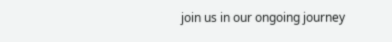join us in our ongoing journey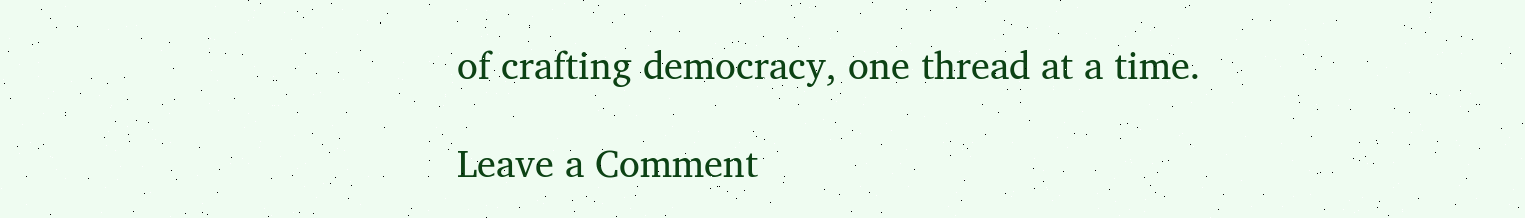of crafting democracy, one thread at a time.

Leave a Comment